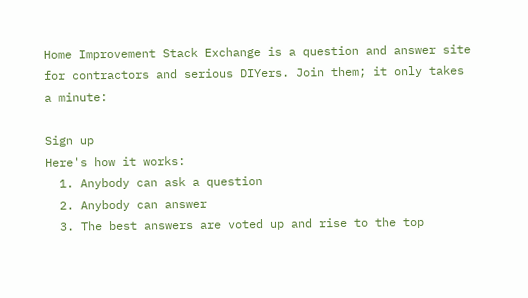Home Improvement Stack Exchange is a question and answer site for contractors and serious DIYers. Join them; it only takes a minute:

Sign up
Here's how it works:
  1. Anybody can ask a question
  2. Anybody can answer
  3. The best answers are voted up and rise to the top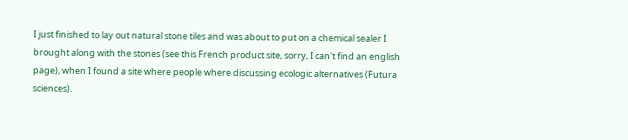I just finished to lay out natural stone tiles and was about to put on a chemical sealer I brought along with the stones (see this French product site, sorry, I can't find an english page), when I found a site where people where discussing ecologic alternatives (Futura sciences).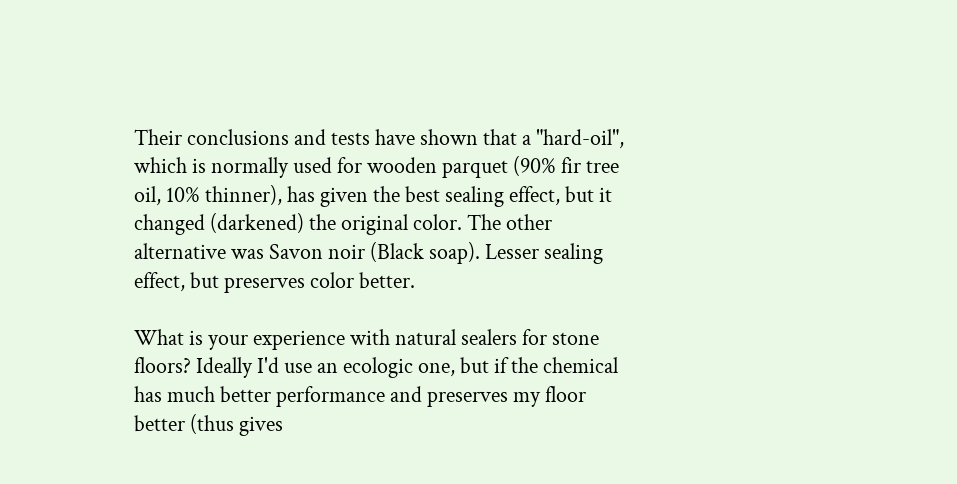Their conclusions and tests have shown that a "hard-oil", which is normally used for wooden parquet (90% fir tree oil, 10% thinner), has given the best sealing effect, but it changed (darkened) the original color. The other alternative was Savon noir (Black soap). Lesser sealing effect, but preserves color better.

What is your experience with natural sealers for stone floors? Ideally I'd use an ecologic one, but if the chemical has much better performance and preserves my floor better (thus gives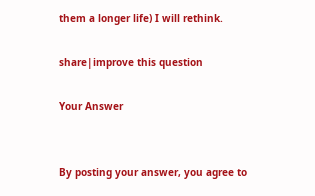them a longer life) I will rethink.

share|improve this question

Your Answer


By posting your answer, you agree to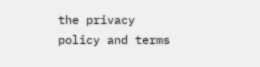the privacy policy and terms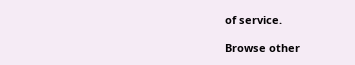of service.

Browse other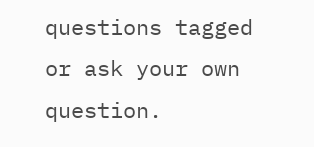questions tagged or ask your own question.